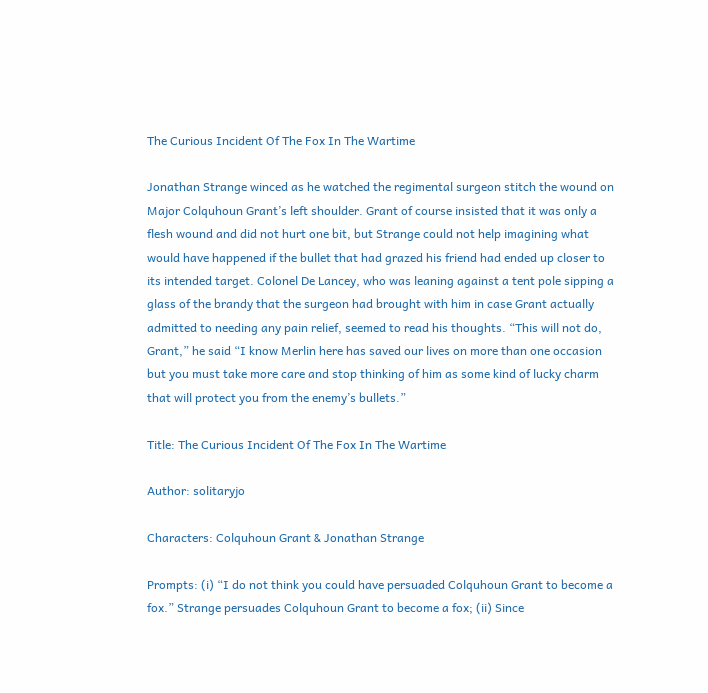The Curious Incident Of The Fox In The Wartime

Jonathan Strange winced as he watched the regimental surgeon stitch the wound on Major Colquhoun Grant’s left shoulder. Grant of course insisted that it was only a flesh wound and did not hurt one bit, but Strange could not help imagining what would have happened if the bullet that had grazed his friend had ended up closer to its intended target. Colonel De Lancey, who was leaning against a tent pole sipping a glass of the brandy that the surgeon had brought with him in case Grant actually admitted to needing any pain relief, seemed to read his thoughts. “This will not do, Grant,” he said “I know Merlin here has saved our lives on more than one occasion but you must take more care and stop thinking of him as some kind of lucky charm that will protect you from the enemy’s bullets.”

Title: The Curious Incident Of The Fox In The Wartime

Author: solitaryjo

Characters: Colquhoun Grant & Jonathan Strange

Prompts: (i) “I do not think you could have persuaded Colquhoun Grant to become a fox.” Strange persuades Colquhoun Grant to become a fox; (ii) Since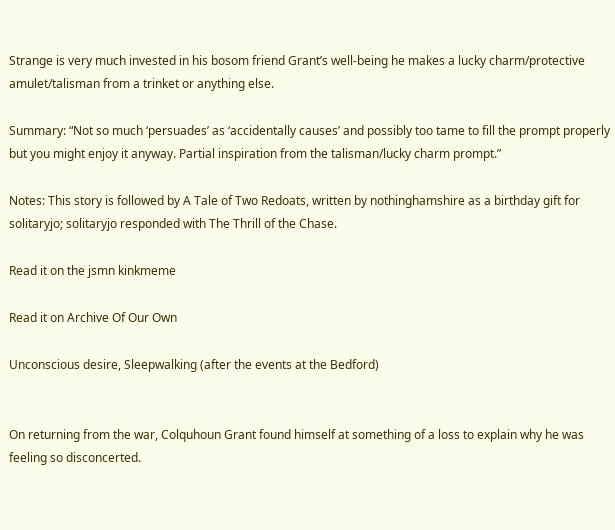Strange is very much invested in his bosom friend Grant’s well-being he makes a lucky charm/protective amulet/talisman from a trinket or anything else.

Summary: “Not so much ‘persuades’ as ‘accidentally causes’ and possibly too tame to fill the prompt properly but you might enjoy it anyway. Partial inspiration from the talisman/lucky charm prompt.”

Notes: This story is followed by A Tale of Two Redoats, written by nothinghamshire as a birthday gift for solitaryjo; solitaryjo responded with The Thrill of the Chase.

Read it on the jsmn kinkmeme

Read it on Archive Of Our Own

Unconscious desire, Sleepwalking (after the events at the Bedford)


On returning from the war, Colquhoun Grant found himself at something of a loss to explain why he was feeling so disconcerted.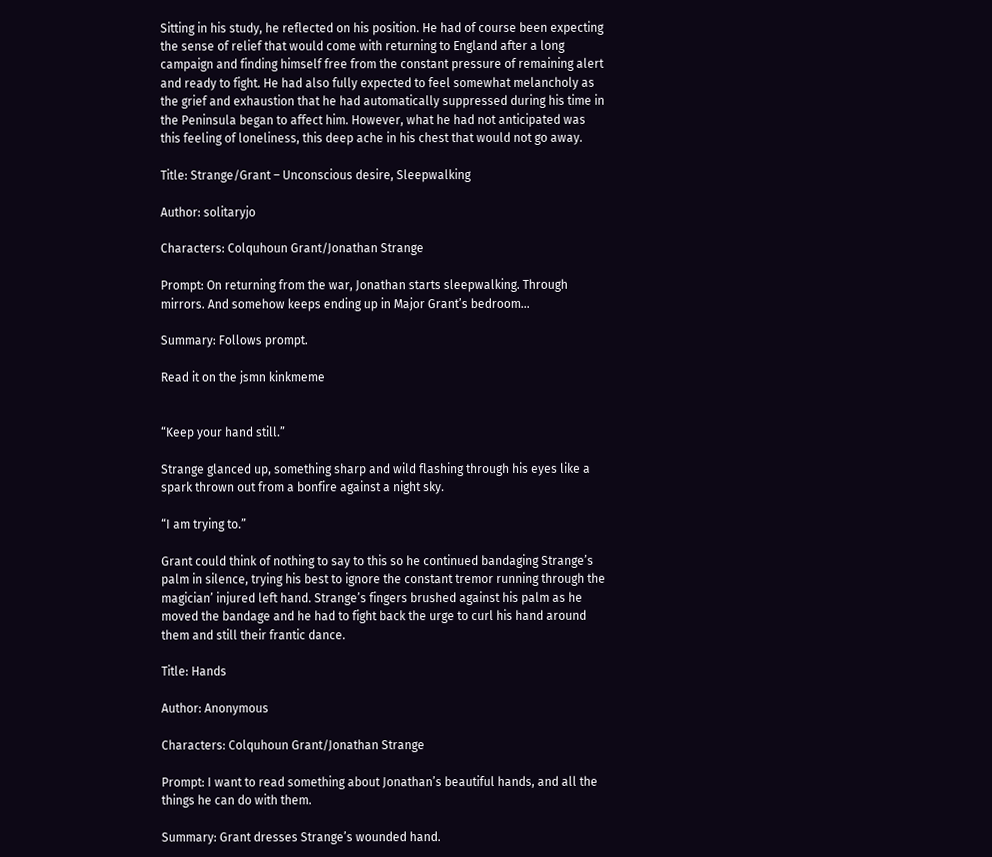Sitting in his study, he reflected on his position. He had of course been expecting the sense of relief that would come with returning to England after a long campaign and finding himself free from the constant pressure of remaining alert and ready to fight. He had also fully expected to feel somewhat melancholy as the grief and exhaustion that he had automatically suppressed during his time in the Peninsula began to affect him. However, what he had not anticipated was this feeling of loneliness, this deep ache in his chest that would not go away.

Title: Strange/Grant – Unconscious desire, Sleepwalking

Author: solitaryjo

Characters: Colquhoun Grant/Jonathan Strange

Prompt: On returning from the war, Jonathan starts sleepwalking. Through mirrors. And somehow keeps ending up in Major Grant’s bedroom…

Summary: Follows prompt.

Read it on the jsmn kinkmeme


“Keep your hand still.”

Strange glanced up, something sharp and wild flashing through his eyes like a spark thrown out from a bonfire against a night sky.

“I am trying to.”

Grant could think of nothing to say to this so he continued bandaging Strange’s palm in silence, trying his best to ignore the constant tremor running through the magician’ injured left hand. Strange’s fingers brushed against his palm as he moved the bandage and he had to fight back the urge to curl his hand around them and still their frantic dance.

Title: Hands

Author: Anonymous

Characters: Colquhoun Grant/Jonathan Strange

Prompt: I want to read something about Jonathan’s beautiful hands, and all the things he can do with them.

Summary: Grant dresses Strange’s wounded hand.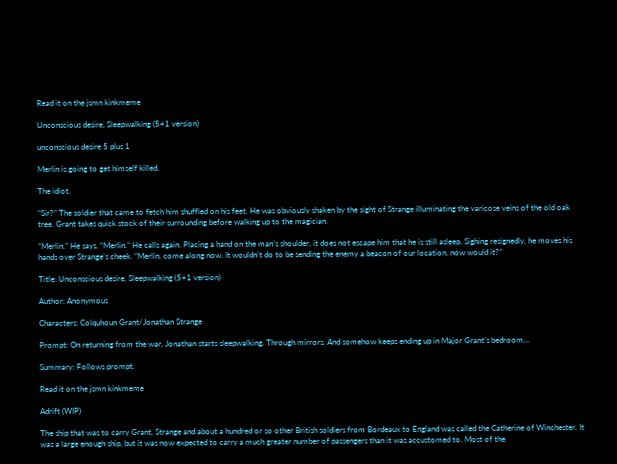Read it on the jsmn kinkmeme

Unconscious desire, Sleepwalking (5+1 version)

unconscious desire 5 plus 1

Merlin is going to get himself killed.

The idiot.

“Sir?” The soldier that came to fetch him shuffled on his feet. He was obviously shaken by the sight of Strange illuminating the varicose veins of the old oak tree. Grant takes quick stock of their surrounding before walking up to the magician.

“Merlin.” He says. “Merlin.” He calls again. Placing a hand on the man’s shoulder, it does not escape him that he is still asleep. Sighing resignedly, he moves his hands over Strange’s cheek. “Merlin, come along now. It wouldn’t do to be sending the enemy a beacon of our location, now would it?”

Title: Unconscious desire, Sleepwalking (5+1 version)

Author: Anonymous

Characters: Colquhoun Grant/Jonathan Strange

Prompt: On returning from the war, Jonathan starts sleepwalking. Through mirrors. And somehow keeps ending up in Major Grant’s bedroom…

Summary: Follows prompt.

Read it on the jsmn kinkmeme

Adrift (WIP)

The ship that was to carry Grant, Strange and about a hundred or so other British soldiers from Bordeaux to England was called the Catherine of Winchester. It was a large enough ship, but it was now expected to carry a much greater number of passengers than it was accustomed to. Most of the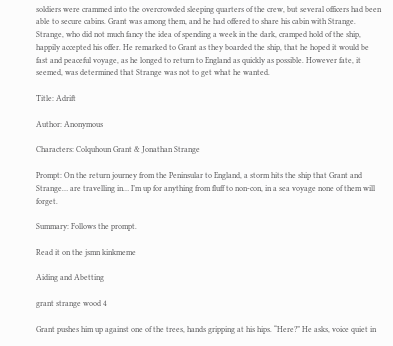soldiers were crammed into the overcrowded sleeping quarters of the crew, but several officers had been able to secure cabins. Grant was among them, and he had offered to share his cabin with Strange. Strange, who did not much fancy the idea of spending a week in the dark, cramped hold of the ship, happily accepted his offer. He remarked to Grant as they boarded the ship, that he hoped it would be fast and peaceful voyage, as he longed to return to England as quickly as possible. However fate, it seemed, was determined that Strange was not to get what he wanted.

Title: Adrift

Author: Anonymous

Characters: Colquhoun Grant & Jonathan Strange

Prompt: On the return journey from the Peninsular to England, a storm hits the ship that Grant and Strange… are travelling in… I’m up for anything from fluff to non-con, in a sea voyage none of them will forget.

Summary: Follows the prompt.

Read it on the jsmn kinkmeme

Aiding and Abetting

grant strange wood 4

Grant pushes him up against one of the trees, hands gripping at his hips. “Here?” He asks, voice quiet in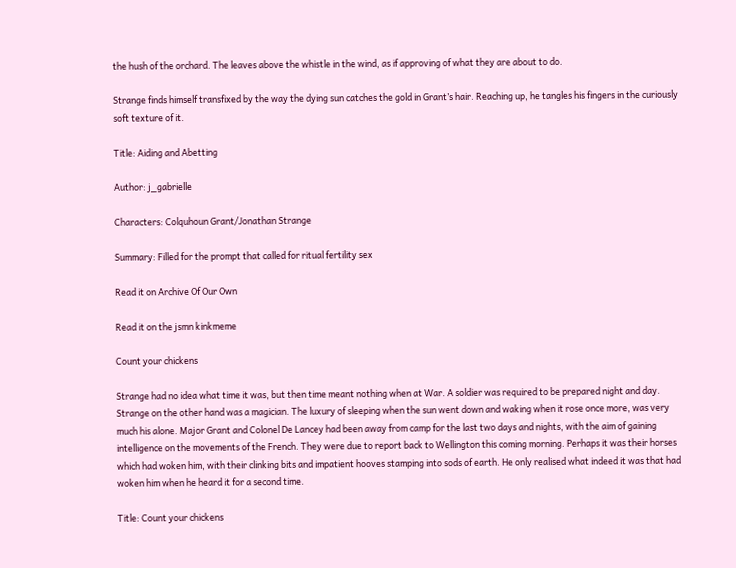the hush of the orchard. The leaves above the whistle in the wind, as if approving of what they are about to do.

Strange finds himself transfixed by the way the dying sun catches the gold in Grant’s hair. Reaching up, he tangles his fingers in the curiously soft texture of it.

Title: Aiding and Abetting

Author: j_gabrielle

Characters: Colquhoun Grant/Jonathan Strange

Summary: Filled for the prompt that called for ritual fertility sex

Read it on Archive Of Our Own

Read it on the jsmn kinkmeme

Count your chickens

Strange had no idea what time it was, but then time meant nothing when at War. A soldier was required to be prepared night and day. Strange on the other hand was a magician. The luxury of sleeping when the sun went down and waking when it rose once more, was very much his alone. Major Grant and Colonel De Lancey had been away from camp for the last two days and nights, with the aim of gaining intelligence on the movements of the French. They were due to report back to Wellington this coming morning. Perhaps it was their horses which had woken him, with their clinking bits and impatient hooves stamping into sods of earth. He only realised what indeed it was that had woken him when he heard it for a second time.

Title: Count your chickens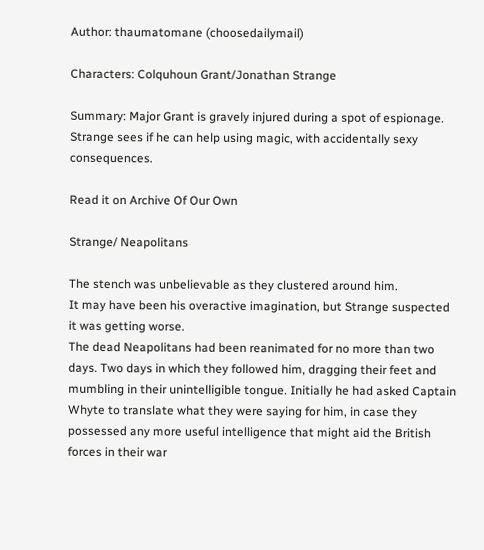Author: thaumatomane (choosedailymail)

Characters: Colquhoun Grant/Jonathan Strange

Summary: Major Grant is gravely injured during a spot of espionage. Strange sees if he can help using magic, with accidentally sexy consequences.

Read it on Archive Of Our Own

Strange/ Neapolitans

The stench was unbelievable as they clustered around him.
It may have been his overactive imagination, but Strange suspected it was getting worse.
The dead Neapolitans had been reanimated for no more than two days. Two days in which they followed him, dragging their feet and mumbling in their unintelligible tongue. Initially he had asked Captain Whyte to translate what they were saying for him, in case they possessed any more useful intelligence that might aid the British forces in their war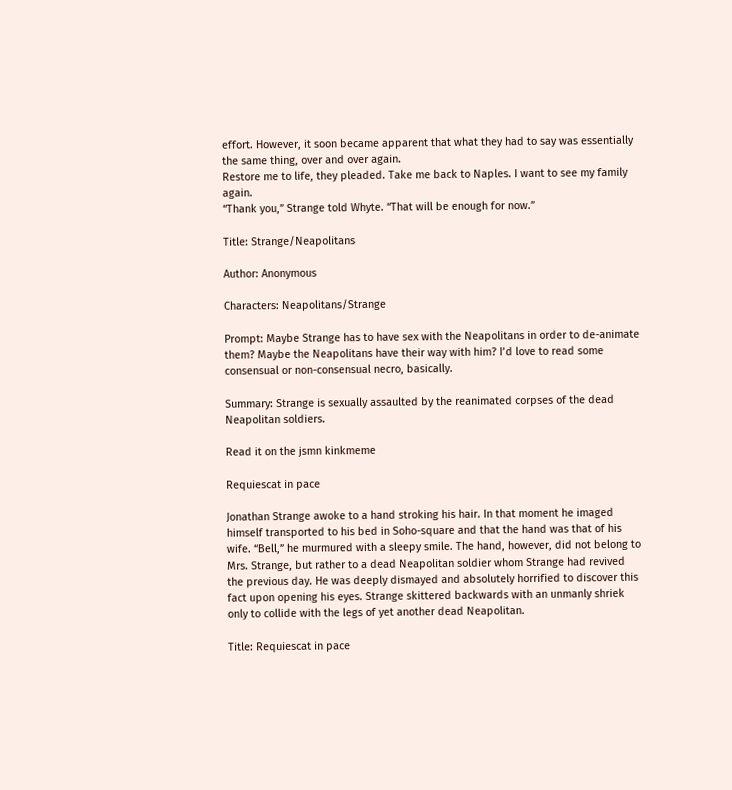effort. However, it soon became apparent that what they had to say was essentially the same thing, over and over again.
Restore me to life, they pleaded. Take me back to Naples. I want to see my family again.
“Thank you,” Strange told Whyte. “That will be enough for now.”

Title: Strange/Neapolitans

Author: Anonymous

Characters: Neapolitans/Strange

Prompt: Maybe Strange has to have sex with the Neapolitans in order to de-animate them? Maybe the Neapolitans have their way with him? I’d love to read some consensual or non-consensual necro, basically.

Summary: Strange is sexually assaulted by the reanimated corpses of the dead Neapolitan soldiers.

Read it on the jsmn kinkmeme

Requiescat in pace

Jonathan Strange awoke to a hand stroking his hair. In that moment he imaged himself transported to his bed in Soho-square and that the hand was that of his wife. “Bell,” he murmured with a sleepy smile. The hand, however, did not belong to Mrs. Strange, but rather to a dead Neapolitan soldier whom Strange had revived the previous day. He was deeply dismayed and absolutely horrified to discover this fact upon opening his eyes. Strange skittered backwards with an unmanly shriek only to collide with the legs of yet another dead Neapolitan.

Title: Requiescat in pace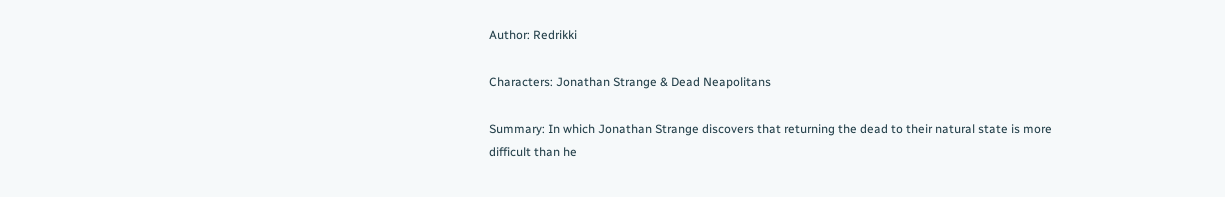Author: Redrikki

Characters: Jonathan Strange & Dead Neapolitans

Summary: In which Jonathan Strange discovers that returning the dead to their natural state is more difficult than he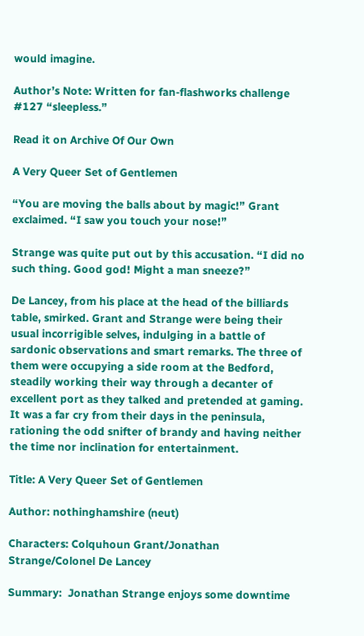would imagine.

Author’s Note: Written for fan-flashworks challenge #127 “sleepless.”

Read it on Archive Of Our Own

A Very Queer Set of Gentlemen

“You are moving the balls about by magic!” Grant exclaimed. “I saw you touch your nose!”

Strange was quite put out by this accusation. “I did no such thing. Good god! Might a man sneeze?”

De Lancey, from his place at the head of the billiards table, smirked. Grant and Strange were being their usual incorrigible selves, indulging in a battle of sardonic observations and smart remarks. The three of them were occupying a side room at the Bedford, steadily working their way through a decanter of excellent port as they talked and pretended at gaming. It was a far cry from their days in the peninsula, rationing the odd snifter of brandy and having neither the time nor inclination for entertainment.

Title: A Very Queer Set of Gentlemen

Author: nothinghamshire (neut)

Characters: Colquhoun Grant/Jonathan Strange/Colonel De Lancey

Summary:  Jonathan Strange enjoys some downtime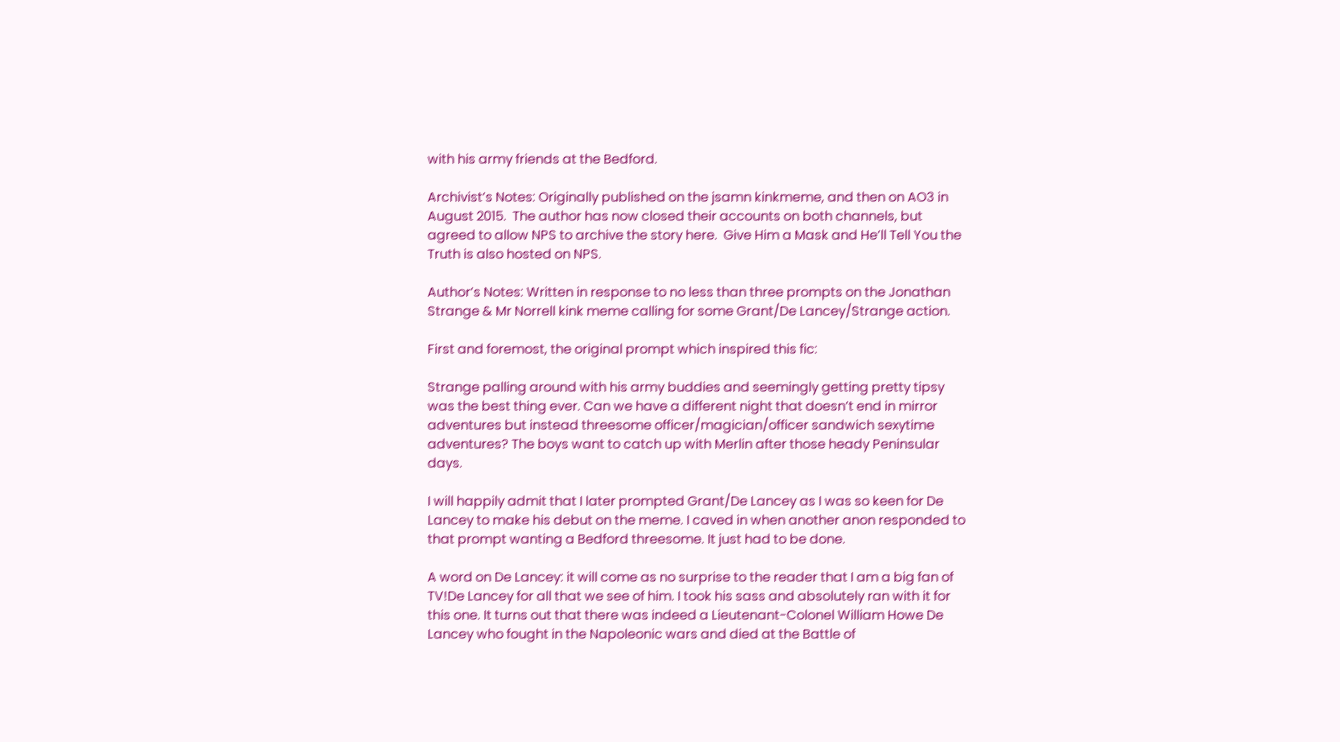with his army friends at the Bedford.

Archivist’s Notes: Originally published on the jsamn kinkmeme, and then on AO3 in August 2015.  The author has now closed their accounts on both channels, but agreed to allow NPS to archive the story here.  Give Him a Mask and He’ll Tell You the Truth is also hosted on NPS.

Author’s Notes: Written in response to no less than three prompts on the Jonathan Strange & Mr Norrell kink meme calling for some Grant/De Lancey/Strange action.

First and foremost, the original prompt which inspired this fic:

Strange palling around with his army buddies and seemingly getting pretty tipsy was the best thing ever. Can we have a different night that doesn’t end in mirror adventures but instead threesome officer/magician/officer sandwich sexytime adventures? The boys want to catch up with Merlin after those heady Peninsular days.

I will happily admit that I later prompted Grant/De Lancey as I was so keen for De Lancey to make his debut on the meme. I caved in when another anon responded to that prompt wanting a Bedford threesome. It just had to be done.

A word on De Lancey: it will come as no surprise to the reader that I am a big fan of TV!De Lancey for all that we see of him. I took his sass and absolutely ran with it for this one. It turns out that there was indeed a Lieutenant-Colonel William Howe De Lancey who fought in the Napoleonic wars and died at the Battle of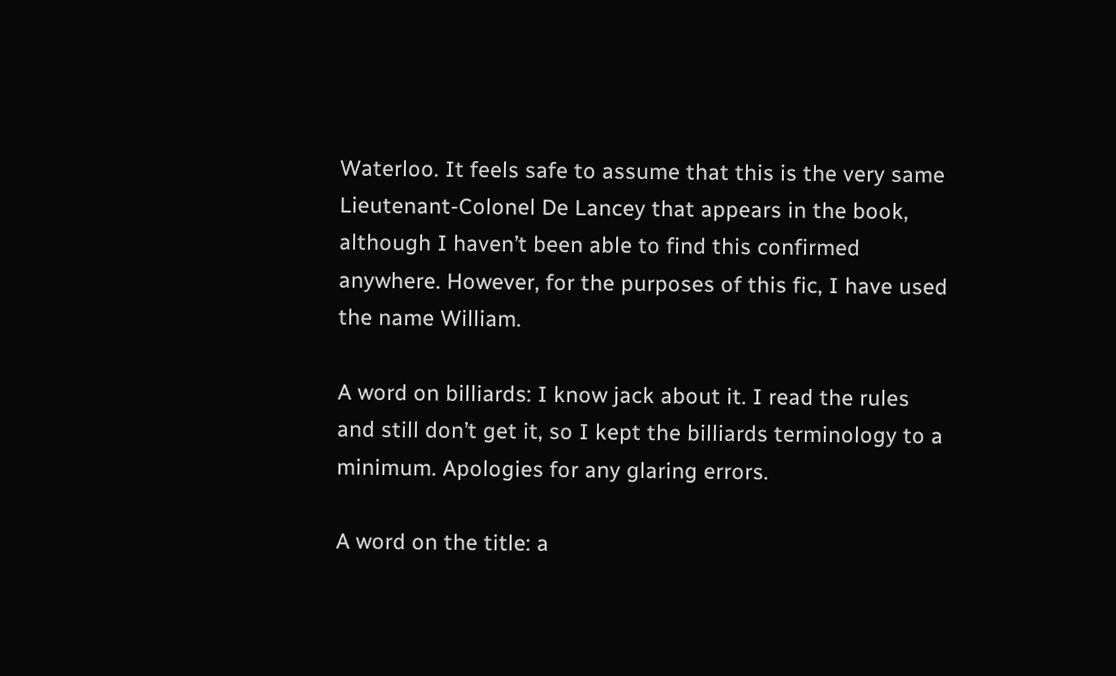Waterloo. It feels safe to assume that this is the very same Lieutenant-Colonel De Lancey that appears in the book, although I haven’t been able to find this confirmed anywhere. However, for the purposes of this fic, I have used the name William.

A word on billiards: I know jack about it. I read the rules and still don’t get it, so I kept the billiards terminology to a minimum. Apologies for any glaring errors.

A word on the title: a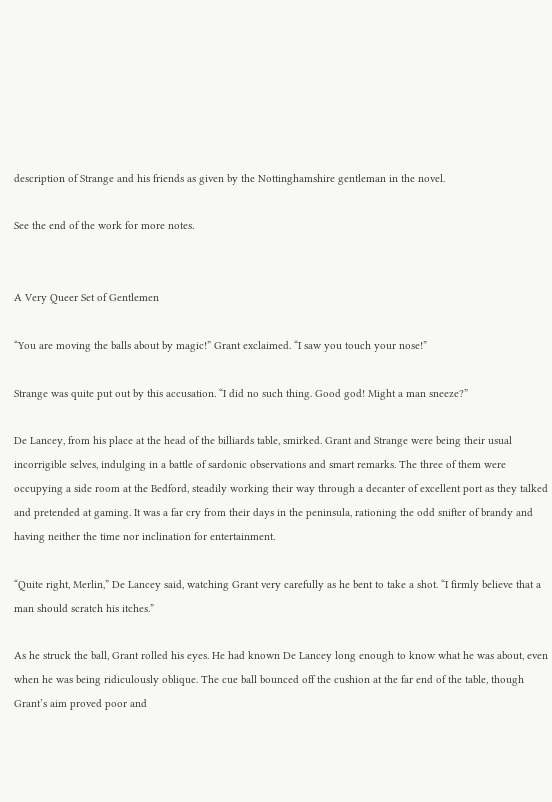description of Strange and his friends as given by the Nottinghamshire gentleman in the novel.

See the end of the work for more notes.


A Very Queer Set of Gentlemen

“You are moving the balls about by magic!” Grant exclaimed. “I saw you touch your nose!”

Strange was quite put out by this accusation. “I did no such thing. Good god! Might a man sneeze?”

De Lancey, from his place at the head of the billiards table, smirked. Grant and Strange were being their usual incorrigible selves, indulging in a battle of sardonic observations and smart remarks. The three of them were occupying a side room at the Bedford, steadily working their way through a decanter of excellent port as they talked and pretended at gaming. It was a far cry from their days in the peninsula, rationing the odd snifter of brandy and having neither the time nor inclination for entertainment.

“Quite right, Merlin,” De Lancey said, watching Grant very carefully as he bent to take a shot. “I firmly believe that a man should scratch his itches.”

As he struck the ball, Grant rolled his eyes. He had known De Lancey long enough to know what he was about, even when he was being ridiculously oblique. The cue ball bounced off the cushion at the far end of the table, though Grant’s aim proved poor and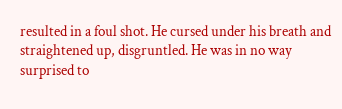resulted in a foul shot. He cursed under his breath and straightened up, disgruntled. He was in no way surprised to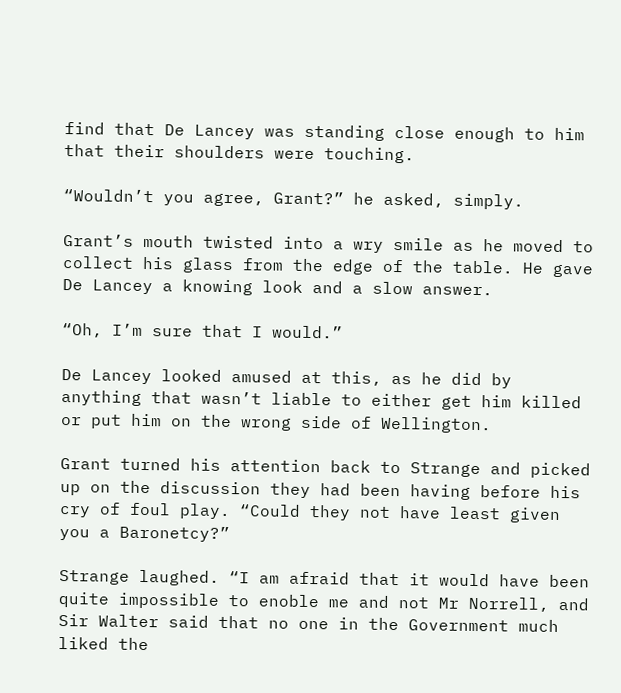find that De Lancey was standing close enough to him that their shoulders were touching.

“Wouldn’t you agree, Grant?” he asked, simply.

Grant’s mouth twisted into a wry smile as he moved to collect his glass from the edge of the table. He gave De Lancey a knowing look and a slow answer.

“Oh, I’m sure that I would.”

De Lancey looked amused at this, as he did by anything that wasn’t liable to either get him killed or put him on the wrong side of Wellington.

Grant turned his attention back to Strange and picked up on the discussion they had been having before his cry of foul play. “Could they not have least given you a Baronetcy?”

Strange laughed. “I am afraid that it would have been quite impossible to enoble me and not Mr Norrell, and Sir Walter said that no one in the Government much liked the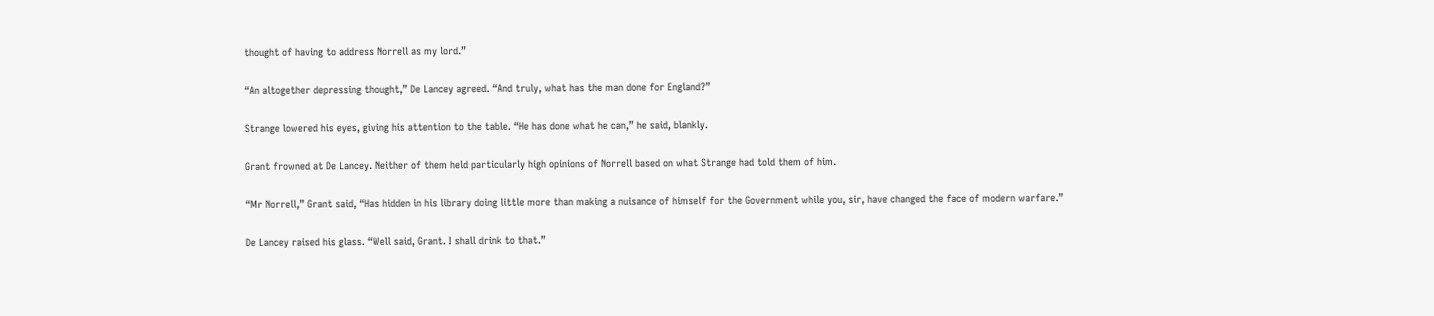thought of having to address Norrell as my lord.”

“An altogether depressing thought,” De Lancey agreed. “And truly, what has the man done for England?”

Strange lowered his eyes, giving his attention to the table. “He has done what he can,” he said, blankly.

Grant frowned at De Lancey. Neither of them held particularly high opinions of Norrell based on what Strange had told them of him.

“Mr Norrell,” Grant said, “Has hidden in his library doing little more than making a nuisance of himself for the Government while you, sir, have changed the face of modern warfare.”

De Lancey raised his glass. “Well said, Grant. I shall drink to that.”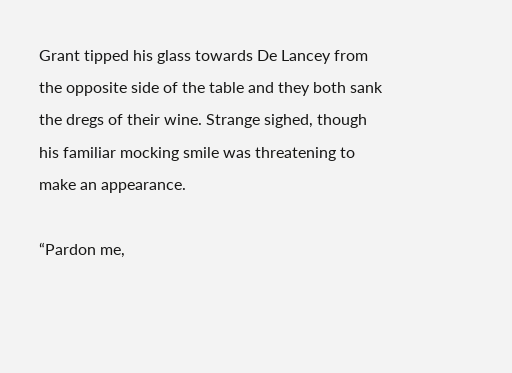Grant tipped his glass towards De Lancey from the opposite side of the table and they both sank the dregs of their wine. Strange sighed, though his familiar mocking smile was threatening to make an appearance.

“Pardon me,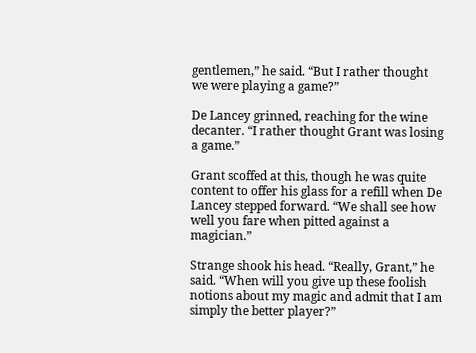gentlemen,” he said. “But I rather thought we were playing a game?”

De Lancey grinned, reaching for the wine decanter. “I rather thought Grant was losing a game.”

Grant scoffed at this, though he was quite content to offer his glass for a refill when De Lancey stepped forward. “We shall see how well you fare when pitted against a magician.”

Strange shook his head. “Really, Grant,” he said. “When will you give up these foolish notions about my magic and admit that I am simply the better player?”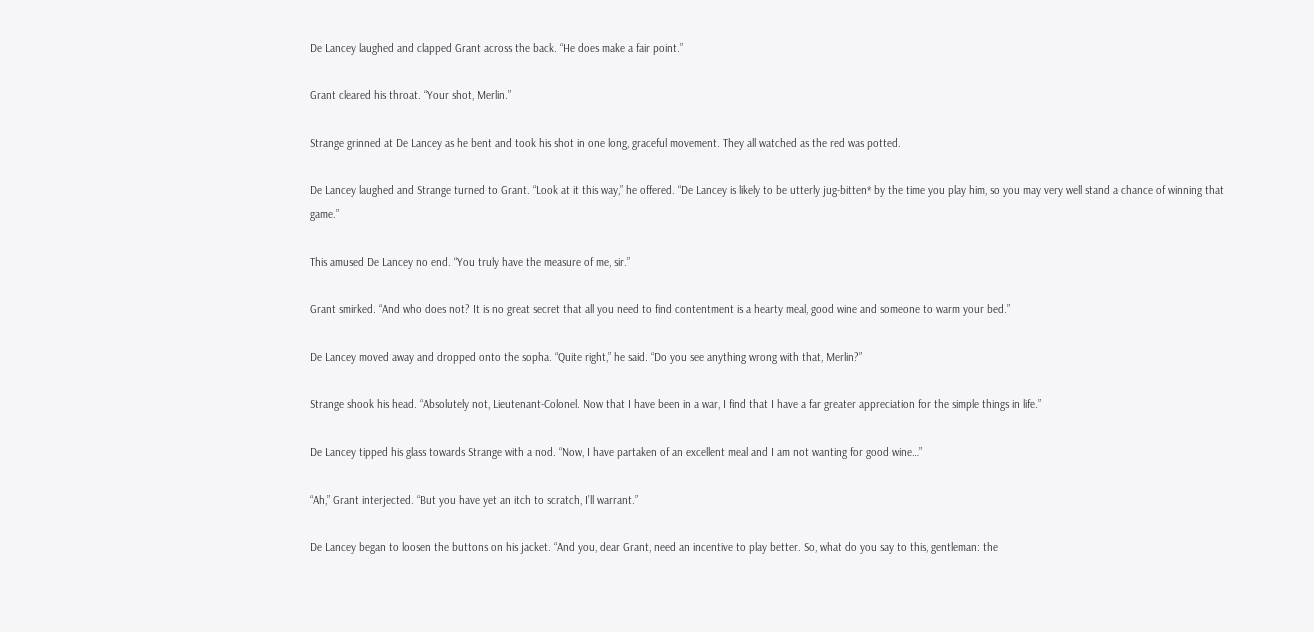De Lancey laughed and clapped Grant across the back. “He does make a fair point.”

Grant cleared his throat. “Your shot, Merlin.”

Strange grinned at De Lancey as he bent and took his shot in one long, graceful movement. They all watched as the red was potted.

De Lancey laughed and Strange turned to Grant. “Look at it this way,” he offered. “De Lancey is likely to be utterly jug-bitten* by the time you play him, so you may very well stand a chance of winning that game.”

This amused De Lancey no end. “You truly have the measure of me, sir.”

Grant smirked. “And who does not? It is no great secret that all you need to find contentment is a hearty meal, good wine and someone to warm your bed.”

De Lancey moved away and dropped onto the sopha. “Quite right,” he said. “Do you see anything wrong with that, Merlin?”

Strange shook his head. “Absolutely not, Lieutenant-Colonel. Now that I have been in a war, I find that I have a far greater appreciation for the simple things in life.”

De Lancey tipped his glass towards Strange with a nod. “Now, I have partaken of an excellent meal and I am not wanting for good wine…”

“Ah,” Grant interjected. “But you have yet an itch to scratch, I’ll warrant.”

De Lancey began to loosen the buttons on his jacket. “And you, dear Grant, need an incentive to play better. So, what do you say to this, gentleman: the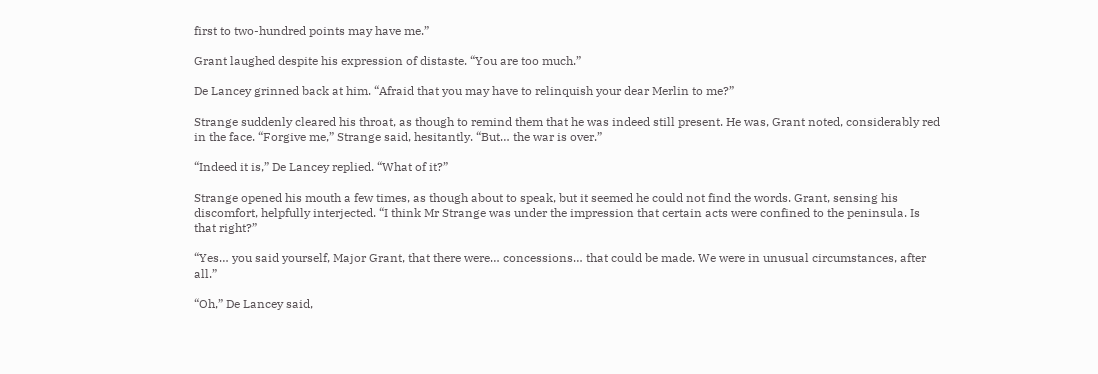first to two-hundred points may have me.”

Grant laughed despite his expression of distaste. “You are too much.”

De Lancey grinned back at him. “Afraid that you may have to relinquish your dear Merlin to me?”

Strange suddenly cleared his throat, as though to remind them that he was indeed still present. He was, Grant noted, considerably red in the face. “Forgive me,” Strange said, hesitantly. “But… the war is over.”

“Indeed it is,” De Lancey replied. “What of it?”

Strange opened his mouth a few times, as though about to speak, but it seemed he could not find the words. Grant, sensing his discomfort, helpfully interjected. “I think Mr Strange was under the impression that certain acts were confined to the peninsula. Is that right?”

“Yes… you said yourself, Major Grant, that there were… concessions… that could be made. We were in unusual circumstances, after all.”

“Oh,” De Lancey said,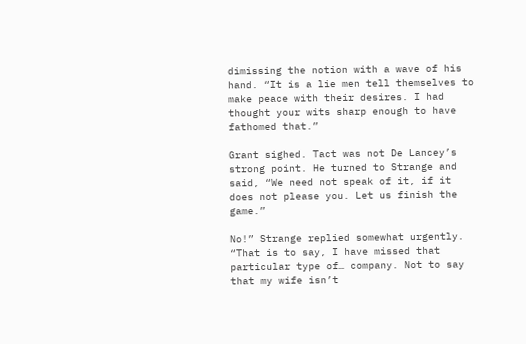dimissing the notion with a wave of his hand. “It is a lie men tell themselves to make peace with their desires. I had thought your wits sharp enough to have fathomed that.”

Grant sighed. Tact was not De Lancey’s strong point. He turned to Strange and said, “We need not speak of it, if it does not please you. Let us finish the game.”

No!” Strange replied somewhat urgently. “That is to say, I have missed that particular type of… company. Not to say that my wife isn’t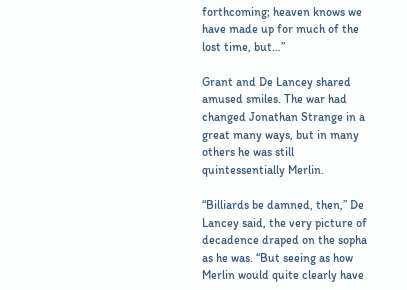forthcoming; heaven knows we have made up for much of the lost time, but…”

Grant and De Lancey shared amused smiles. The war had changed Jonathan Strange in a great many ways, but in many others he was still quintessentially Merlin.

“Billiards be damned, then,” De Lancey said, the very picture of decadence draped on the sopha as he was. “But seeing as how Merlin would quite clearly have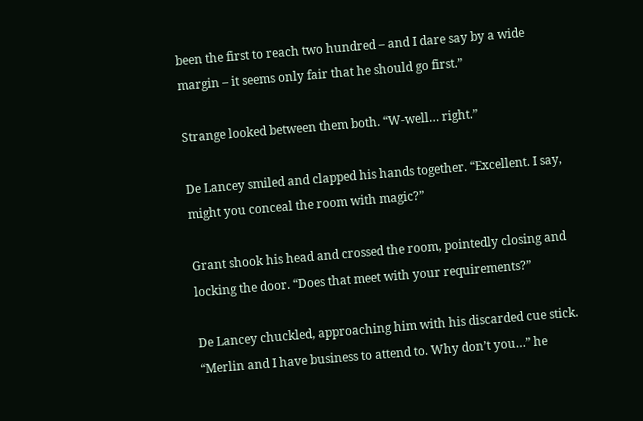been the first to reach two hundred – and I dare say by a wide margin – it seems only fair that he should go first.”

Strange looked between them both. “W-well… right.”

De Lancey smiled and clapped his hands together. “Excellent. I say, might you conceal the room with magic?”

Grant shook his head and crossed the room, pointedly closing and locking the door. “Does that meet with your requirements?”

De Lancey chuckled, approaching him with his discarded cue stick. “Merlin and I have business to attend to. Why don’t you…” he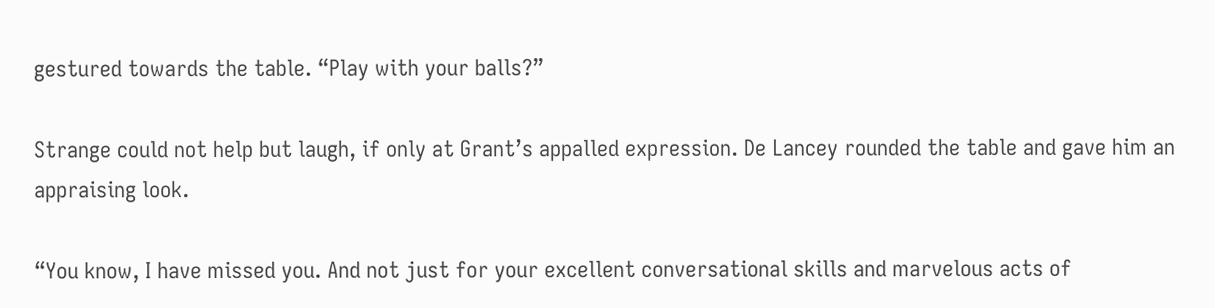gestured towards the table. “Play with your balls?”

Strange could not help but laugh, if only at Grant’s appalled expression. De Lancey rounded the table and gave him an appraising look.

“You know, I have missed you. And not just for your excellent conversational skills and marvelous acts of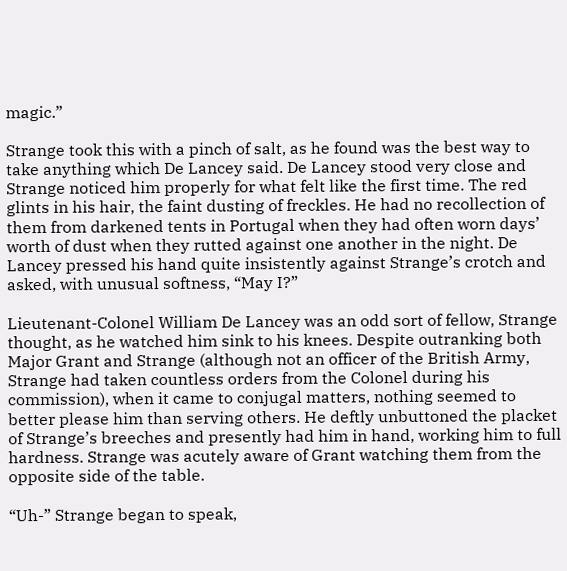magic.”

Strange took this with a pinch of salt, as he found was the best way to take anything which De Lancey said. De Lancey stood very close and Strange noticed him properly for what felt like the first time. The red glints in his hair, the faint dusting of freckles. He had no recollection of them from darkened tents in Portugal when they had often worn days’ worth of dust when they rutted against one another in the night. De Lancey pressed his hand quite insistently against Strange’s crotch and asked, with unusual softness, “May I?”

Lieutenant-Colonel William De Lancey was an odd sort of fellow, Strange thought, as he watched him sink to his knees. Despite outranking both Major Grant and Strange (although not an officer of the British Army, Strange had taken countless orders from the Colonel during his commission), when it came to conjugal matters, nothing seemed to better please him than serving others. He deftly unbuttoned the placket of Strange’s breeches and presently had him in hand, working him to full hardness. Strange was acutely aware of Grant watching them from the opposite side of the table.

“Uh-” Strange began to speak,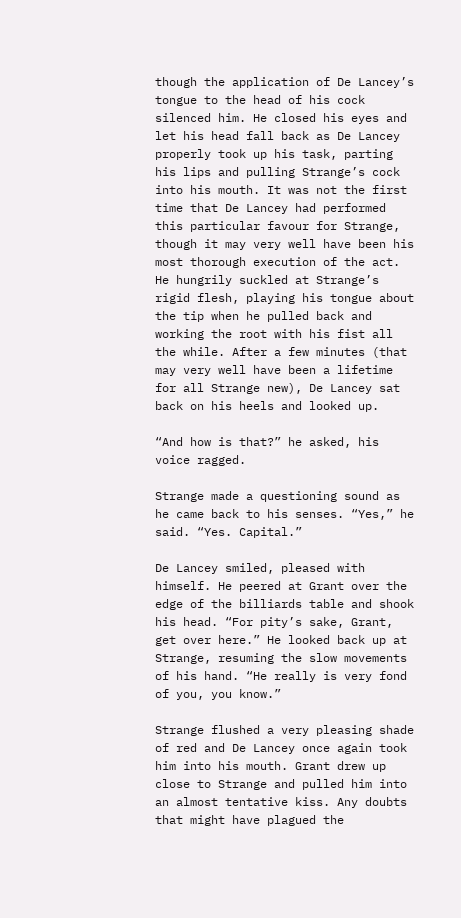though the application of De Lancey’s tongue to the head of his cock silenced him. He closed his eyes and let his head fall back as De Lancey properly took up his task, parting his lips and pulling Strange’s cock into his mouth. It was not the first time that De Lancey had performed this particular favour for Strange, though it may very well have been his most thorough execution of the act. He hungrily suckled at Strange’s rigid flesh, playing his tongue about the tip when he pulled back and working the root with his fist all the while. After a few minutes (that may very well have been a lifetime for all Strange new), De Lancey sat back on his heels and looked up.

“And how is that?” he asked, his voice ragged.

Strange made a questioning sound as he came back to his senses. “Yes,” he said. “Yes. Capital.”

De Lancey smiled, pleased with himself. He peered at Grant over the edge of the billiards table and shook his head. “For pity’s sake, Grant, get over here.” He looked back up at Strange, resuming the slow movements of his hand. “He really is very fond of you, you know.”

Strange flushed a very pleasing shade of red and De Lancey once again took him into his mouth. Grant drew up close to Strange and pulled him into an almost tentative kiss. Any doubts that might have plagued the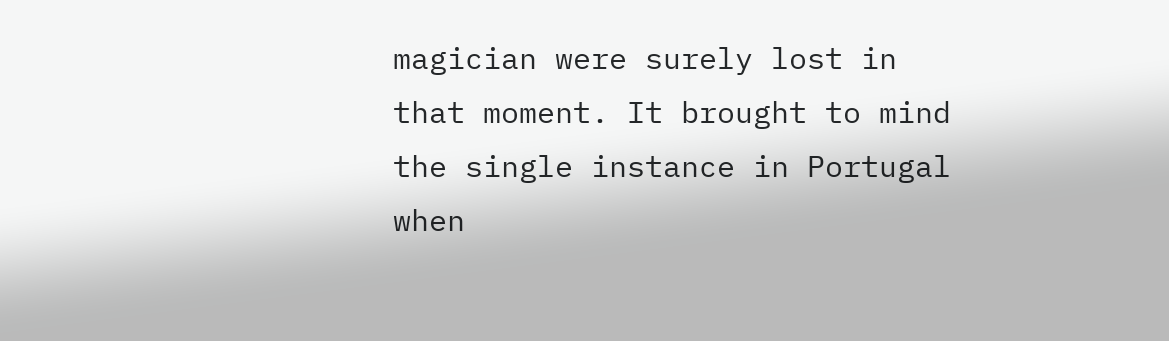magician were surely lost in that moment. It brought to mind the single instance in Portugal when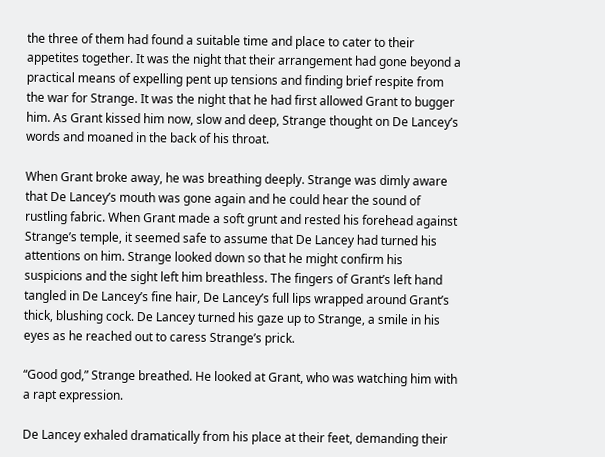the three of them had found a suitable time and place to cater to their appetites together. It was the night that their arrangement had gone beyond a practical means of expelling pent up tensions and finding brief respite from the war for Strange. It was the night that he had first allowed Grant to bugger him. As Grant kissed him now, slow and deep, Strange thought on De Lancey’s words and moaned in the back of his throat.

When Grant broke away, he was breathing deeply. Strange was dimly aware that De Lancey’s mouth was gone again and he could hear the sound of rustling fabric. When Grant made a soft grunt and rested his forehead against Strange’s temple, it seemed safe to assume that De Lancey had turned his attentions on him. Strange looked down so that he might confirm his suspicions and the sight left him breathless. The fingers of Grant’s left hand tangled in De Lancey’s fine hair, De Lancey’s full lips wrapped around Grant’s thick, blushing cock. De Lancey turned his gaze up to Strange, a smile in his eyes as he reached out to caress Strange’s prick.

“Good god,” Strange breathed. He looked at Grant, who was watching him with a rapt expression.

De Lancey exhaled dramatically from his place at their feet, demanding their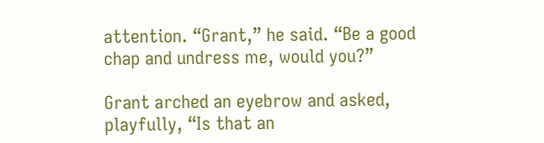attention. “Grant,” he said. “Be a good chap and undress me, would you?”

Grant arched an eyebrow and asked, playfully, “Is that an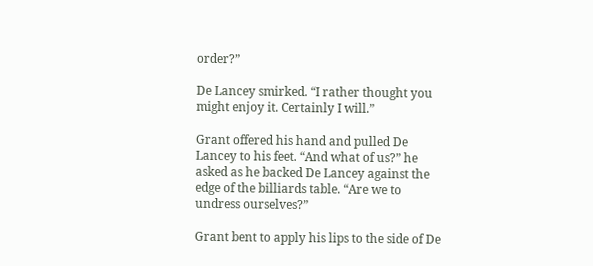order?”

De Lancey smirked. “I rather thought you might enjoy it. Certainly I will.”

Grant offered his hand and pulled De Lancey to his feet. “And what of us?” he asked as he backed De Lancey against the edge of the billiards table. “Are we to undress ourselves?”

Grant bent to apply his lips to the side of De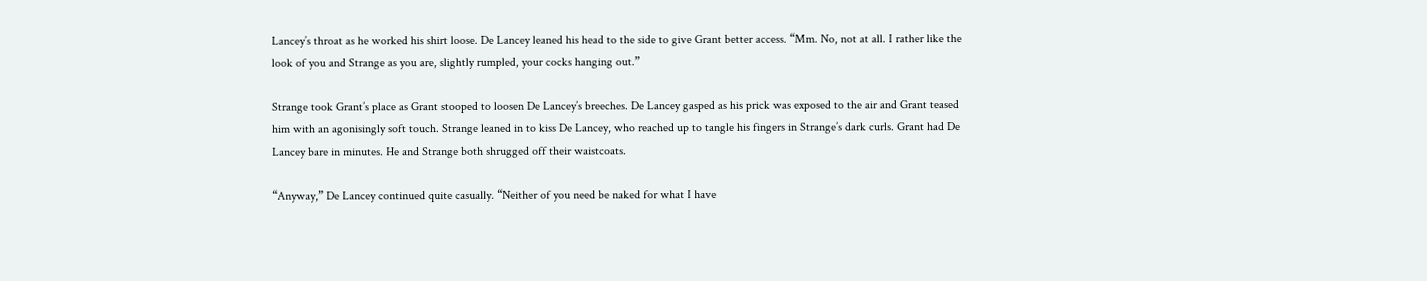Lancey’s throat as he worked his shirt loose. De Lancey leaned his head to the side to give Grant better access. “Mm. No, not at all. I rather like the look of you and Strange as you are, slightly rumpled, your cocks hanging out.”

Strange took Grant’s place as Grant stooped to loosen De Lancey’s breeches. De Lancey gasped as his prick was exposed to the air and Grant teased him with an agonisingly soft touch. Strange leaned in to kiss De Lancey, who reached up to tangle his fingers in Strange’s dark curls. Grant had De Lancey bare in minutes. He and Strange both shrugged off their waistcoats.

“Anyway,” De Lancey continued quite casually. “Neither of you need be naked for what I have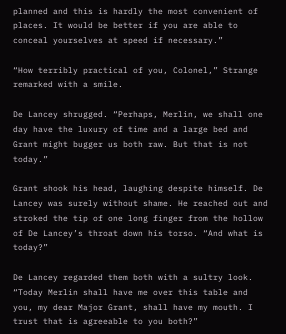planned and this is hardly the most convenient of places. It would be better if you are able to conceal yourselves at speed if necessary.”

“How terribly practical of you, Colonel,” Strange remarked with a smile.

De Lancey shrugged. “Perhaps, Merlin, we shall one day have the luxury of time and a large bed and Grant might bugger us both raw. But that is not today.”

Grant shook his head, laughing despite himself. De Lancey was surely without shame. He reached out and stroked the tip of one long finger from the hollow of De Lancey’s throat down his torso. “And what is today?”

De Lancey regarded them both with a sultry look. “Today Merlin shall have me over this table and you, my dear Major Grant, shall have my mouth. I trust that is agreeable to you both?”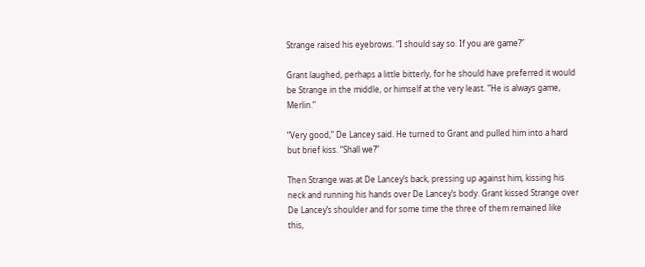Strange raised his eyebrows. “I should say so. If you are game?”

Grant laughed, perhaps a little bitterly, for he should have preferred it would be Strange in the middle, or himself at the very least. “He is always game, Merlin.”

“Very good,” De Lancey said. He turned to Grant and pulled him into a hard but brief kiss. “Shall we?”

Then Strange was at De Lancey’s back, pressing up against him, kissing his neck and running his hands over De Lancey’s body. Grant kissed Strange over De Lancey’s shoulder and for some time the three of them remained like this,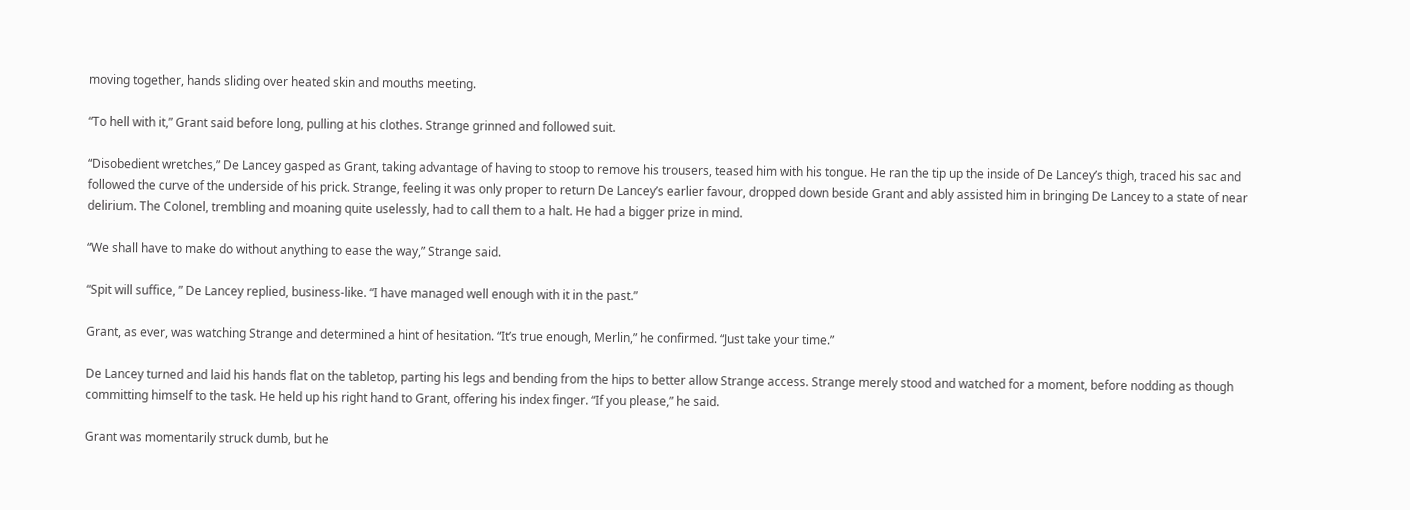moving together, hands sliding over heated skin and mouths meeting.

“To hell with it,” Grant said before long, pulling at his clothes. Strange grinned and followed suit.

“Disobedient wretches,” De Lancey gasped as Grant, taking advantage of having to stoop to remove his trousers, teased him with his tongue. He ran the tip up the inside of De Lancey’s thigh, traced his sac and followed the curve of the underside of his prick. Strange, feeling it was only proper to return De Lancey’s earlier favour, dropped down beside Grant and ably assisted him in bringing De Lancey to a state of near delirium. The Colonel, trembling and moaning quite uselessly, had to call them to a halt. He had a bigger prize in mind.

“We shall have to make do without anything to ease the way,” Strange said.

“Spit will suffice, ” De Lancey replied, business-like. “I have managed well enough with it in the past.”

Grant, as ever, was watching Strange and determined a hint of hesitation. “It’s true enough, Merlin,” he confirmed. “Just take your time.”

De Lancey turned and laid his hands flat on the tabletop, parting his legs and bending from the hips to better allow Strange access. Strange merely stood and watched for a moment, before nodding as though committing himself to the task. He held up his right hand to Grant, offering his index finger. “If you please,” he said.

Grant was momentarily struck dumb, but he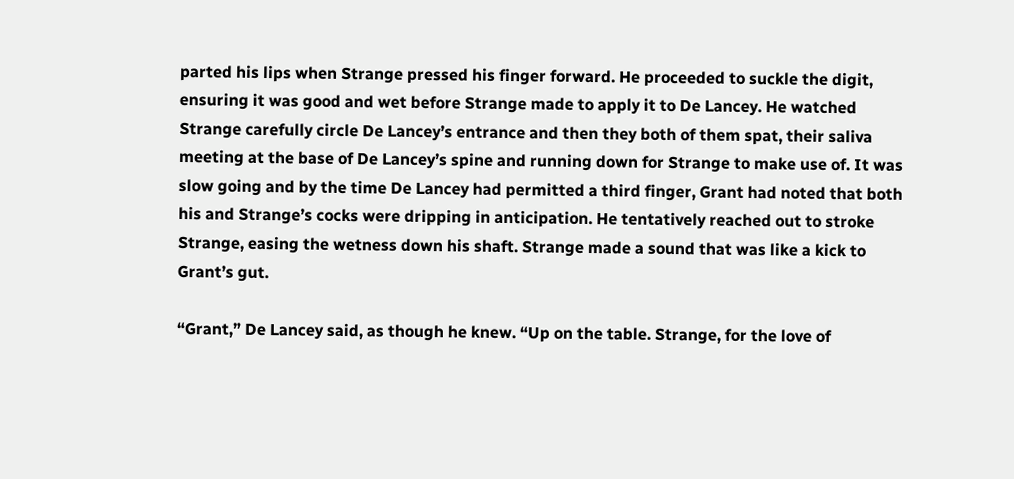parted his lips when Strange pressed his finger forward. He proceeded to suckle the digit, ensuring it was good and wet before Strange made to apply it to De Lancey. He watched Strange carefully circle De Lancey’s entrance and then they both of them spat, their saliva meeting at the base of De Lancey’s spine and running down for Strange to make use of. It was slow going and by the time De Lancey had permitted a third finger, Grant had noted that both his and Strange’s cocks were dripping in anticipation. He tentatively reached out to stroke Strange, easing the wetness down his shaft. Strange made a sound that was like a kick to Grant’s gut.

“Grant,” De Lancey said, as though he knew. “Up on the table. Strange, for the love of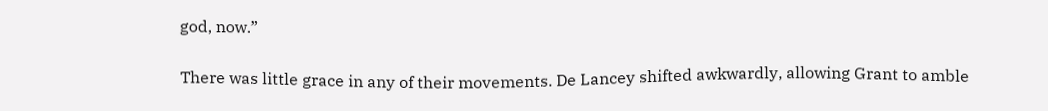god, now.”

There was little grace in any of their movements. De Lancey shifted awkwardly, allowing Grant to amble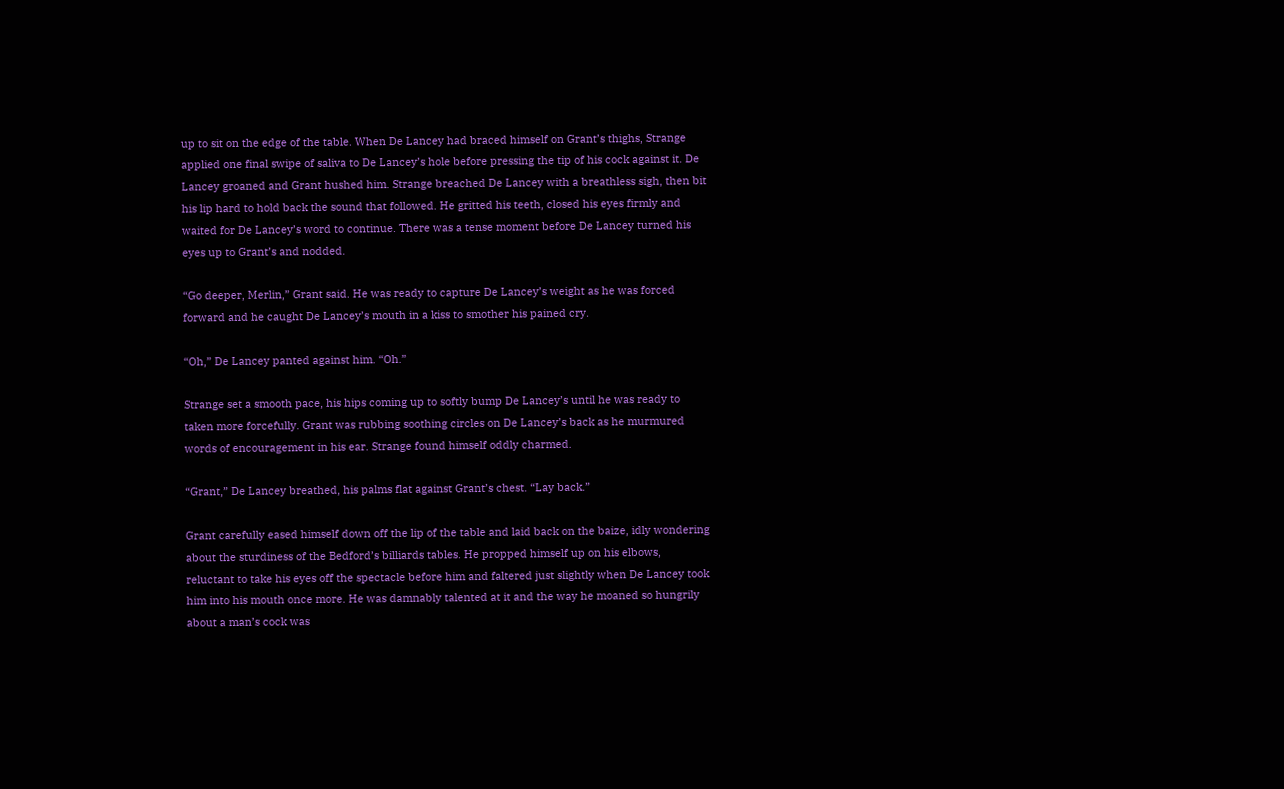up to sit on the edge of the table. When De Lancey had braced himself on Grant’s thighs, Strange applied one final swipe of saliva to De Lancey’s hole before pressing the tip of his cock against it. De Lancey groaned and Grant hushed him. Strange breached De Lancey with a breathless sigh, then bit his lip hard to hold back the sound that followed. He gritted his teeth, closed his eyes firmly and waited for De Lancey’s word to continue. There was a tense moment before De Lancey turned his eyes up to Grant’s and nodded.

“Go deeper, Merlin,” Grant said. He was ready to capture De Lancey’s weight as he was forced forward and he caught De Lancey’s mouth in a kiss to smother his pained cry.

“Oh,” De Lancey panted against him. “Oh.”

Strange set a smooth pace, his hips coming up to softly bump De Lancey’s until he was ready to taken more forcefully. Grant was rubbing soothing circles on De Lancey’s back as he murmured words of encouragement in his ear. Strange found himself oddly charmed.

“Grant,” De Lancey breathed, his palms flat against Grant’s chest. “Lay back.”

Grant carefully eased himself down off the lip of the table and laid back on the baize, idly wondering about the sturdiness of the Bedford’s billiards tables. He propped himself up on his elbows, reluctant to take his eyes off the spectacle before him and faltered just slightly when De Lancey took him into his mouth once more. He was damnably talented at it and the way he moaned so hungrily about a man’s cock was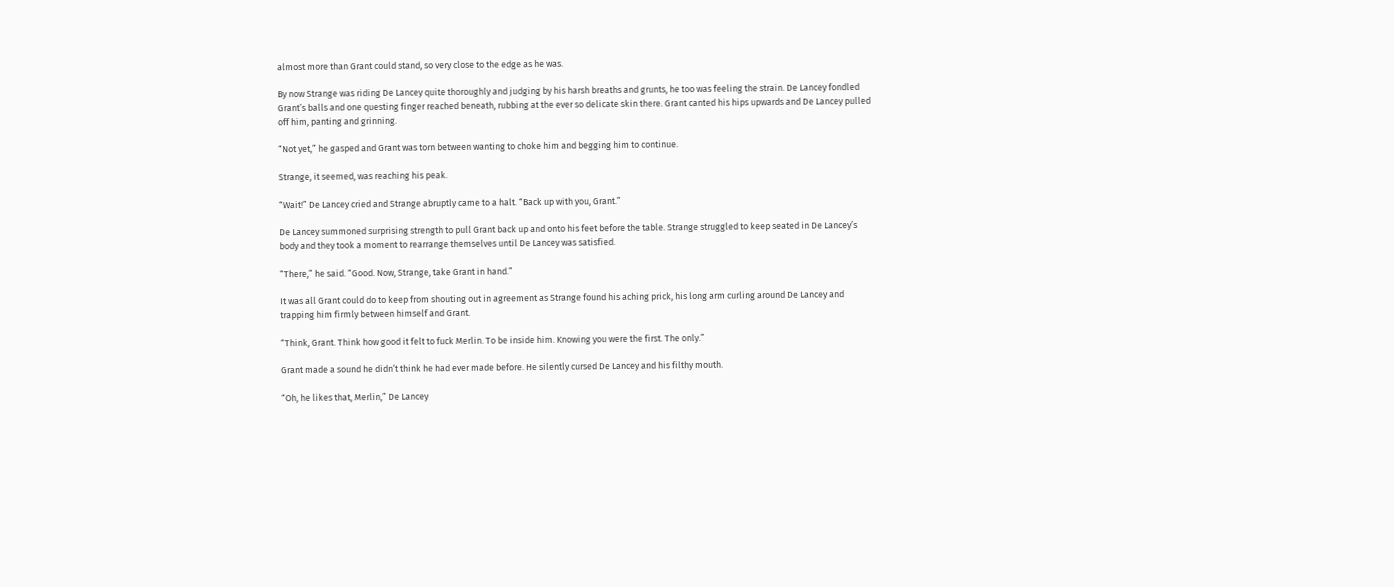almost more than Grant could stand, so very close to the edge as he was.

By now Strange was riding De Lancey quite thoroughly and judging by his harsh breaths and grunts, he too was feeling the strain. De Lancey fondled Grant’s balls and one questing finger reached beneath, rubbing at the ever so delicate skin there. Grant canted his hips upwards and De Lancey pulled off him, panting and grinning.

“Not yet,” he gasped and Grant was torn between wanting to choke him and begging him to continue.

Strange, it seemed, was reaching his peak.

“Wait!” De Lancey cried and Strange abruptly came to a halt. “Back up with you, Grant.”

De Lancey summoned surprising strength to pull Grant back up and onto his feet before the table. Strange struggled to keep seated in De Lancey’s body and they took a moment to rearrange themselves until De Lancey was satisfied.

“There,” he said. “Good. Now, Strange, take Grant in hand.”

It was all Grant could do to keep from shouting out in agreement as Strange found his aching prick, his long arm curling around De Lancey and trapping him firmly between himself and Grant.

“Think, Grant. Think how good it felt to fuck Merlin. To be inside him. Knowing you were the first. The only.”

Grant made a sound he didn’t think he had ever made before. He silently cursed De Lancey and his filthy mouth.

“Oh, he likes that, Merlin,” De Lancey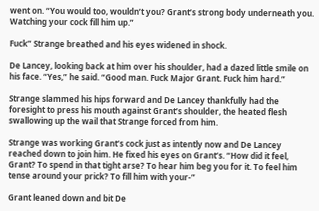went on. “You would too, wouldn’t you? Grant’s strong body underneath you. Watching your cock fill him up.”

Fuck” Strange breathed and his eyes widened in shock.

De Lancey, looking back at him over his shoulder, had a dazed little smile on his face. “Yes,” he said. “Good man. Fuck Major Grant. Fuck him hard.”

Strange slammed his hips forward and De Lancey thankfully had the foresight to press his mouth against Grant’s shoulder, the heated flesh swallowing up the wail that Strange forced from him.

Strange was working Grant’s cock just as intently now and De Lancey reached down to join him. He fixed his eyes on Grant’s. “How did it feel, Grant? To spend in that tight arse? To hear him beg you for it. To feel him tense around your prick? To fill him with your-”

Grant leaned down and bit De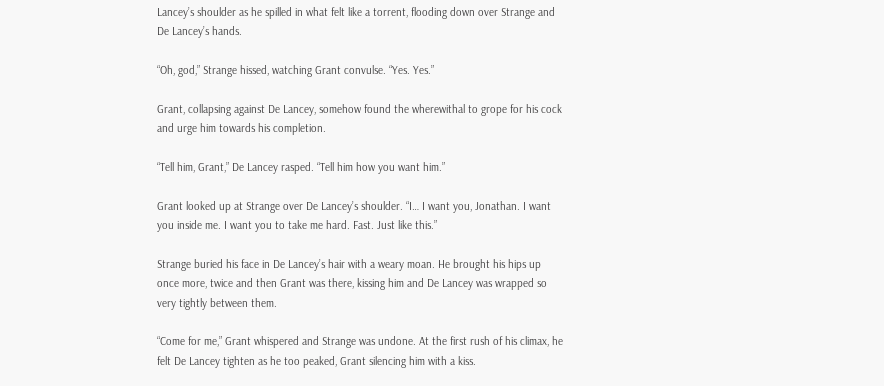Lancey’s shoulder as he spilled in what felt like a torrent, flooding down over Strange and De Lancey’s hands.

“Oh, god,” Strange hissed, watching Grant convulse. “Yes. Yes.”

Grant, collapsing against De Lancey, somehow found the wherewithal to grope for his cock and urge him towards his completion.

“Tell him, Grant,” De Lancey rasped. “Tell him how you want him.”

Grant looked up at Strange over De Lancey’s shoulder. “I… I want you, Jonathan. I want you inside me. I want you to take me hard. Fast. Just like this.”

Strange buried his face in De Lancey’s hair with a weary moan. He brought his hips up once more, twice and then Grant was there, kissing him and De Lancey was wrapped so very tightly between them.

“Come for me,” Grant whispered and Strange was undone. At the first rush of his climax, he felt De Lancey tighten as he too peaked, Grant silencing him with a kiss.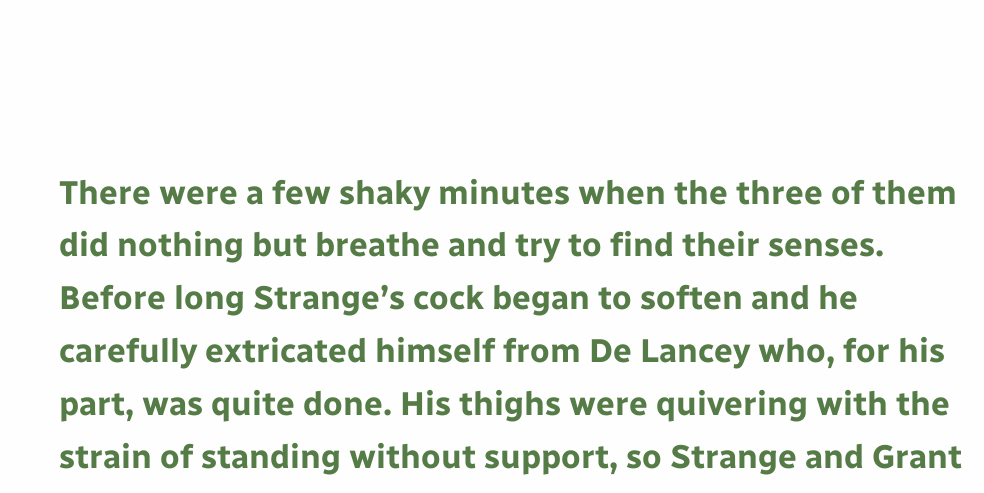There were a few shaky minutes when the three of them did nothing but breathe and try to find their senses. Before long Strange’s cock began to soften and he carefully extricated himself from De Lancey who, for his part, was quite done. His thighs were quivering with the strain of standing without support, so Strange and Grant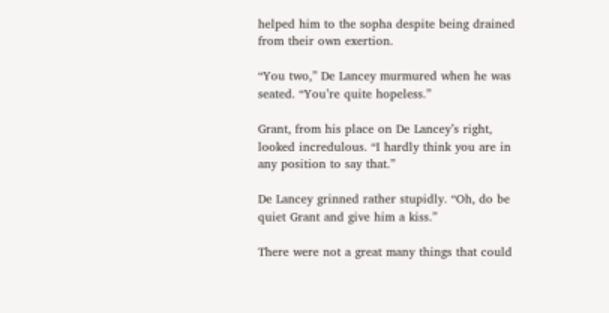helped him to the sopha despite being drained from their own exertion.

“You two,” De Lancey murmured when he was seated. “You’re quite hopeless.”

Grant, from his place on De Lancey’s right, looked incredulous. “I hardly think you are in any position to say that.”

De Lancey grinned rather stupidly. “Oh, do be quiet Grant and give him a kiss.”

There were not a great many things that could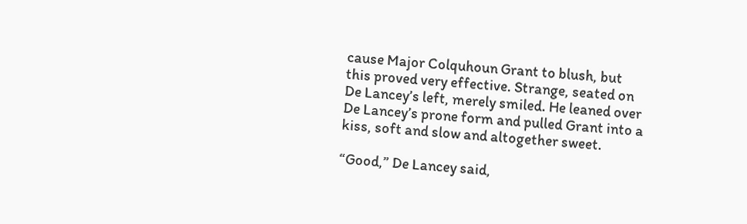cause Major Colquhoun Grant to blush, but this proved very effective. Strange, seated on De Lancey’s left, merely smiled. He leaned over De Lancey’s prone form and pulled Grant into a kiss, soft and slow and altogether sweet.

“Good,” De Lancey said,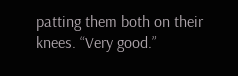patting them both on their knees. “Very good.”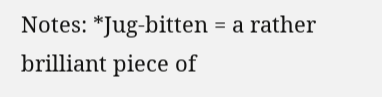Notes: *Jug-bitten = a rather brilliant piece of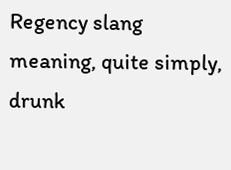Regency slang meaning, quite simply, drunk